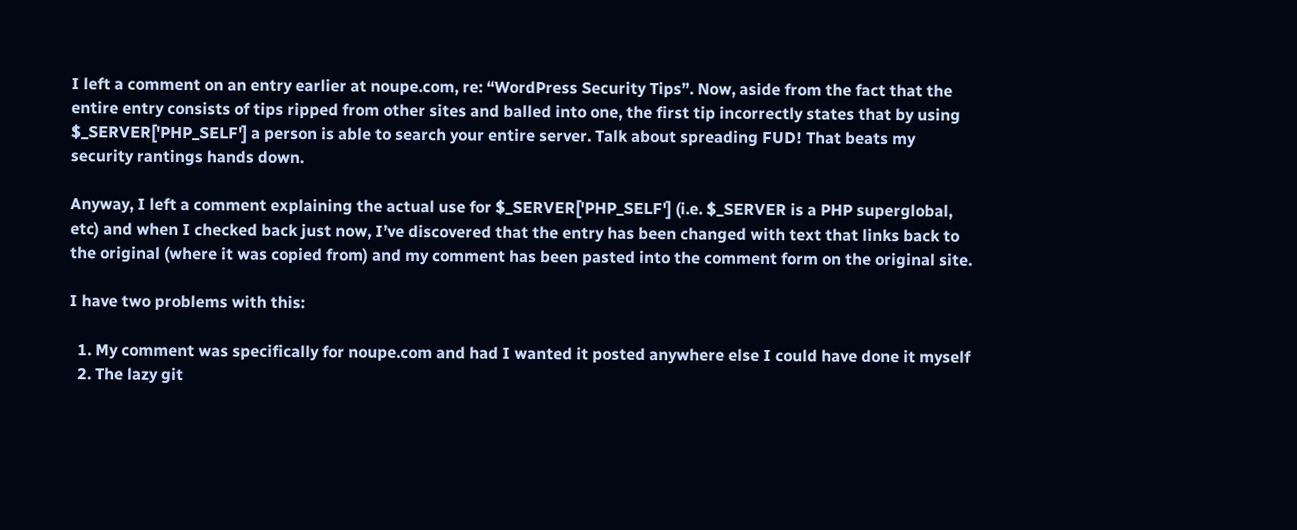I left a comment on an entry earlier at noupe.com, re: “WordPress Security Tips”. Now, aside from the fact that the entire entry consists of tips ripped from other sites and balled into one, the first tip incorrectly states that by using $_SERVER['PHP_SELF'] a person is able to search your entire server. Talk about spreading FUD! That beats my security rantings hands down.

Anyway, I left a comment explaining the actual use for $_SERVER['PHP_SELF'] (i.e. $_SERVER is a PHP superglobal, etc) and when I checked back just now, I’ve discovered that the entry has been changed with text that links back to the original (where it was copied from) and my comment has been pasted into the comment form on the original site.

I have two problems with this:

  1. My comment was specifically for noupe.com and had I wanted it posted anywhere else I could have done it myself
  2. The lazy git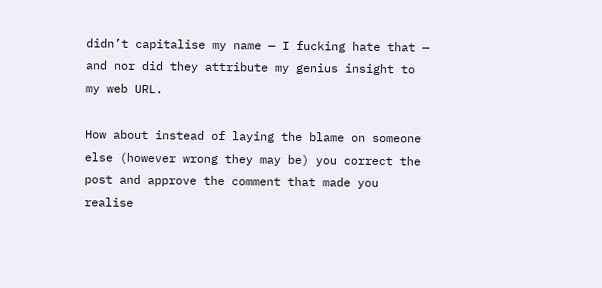didn’t capitalise my name — I fucking hate that — and nor did they attribute my genius insight to my web URL.

How about instead of laying the blame on someone else (however wrong they may be) you correct the post and approve the comment that made you realise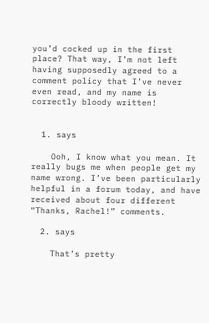you’d cocked up in the first place? That way, I’m not left having supposedly agreed to a comment policy that I’ve never even read, and my name is correctly bloody written!


  1. says

    Ooh, I know what you mean. It really bugs me when people get my name wrong. I’ve been particularly helpful in a forum today, and have received about four different “Thanks, Rachel!” comments.

  2. says

    That’s pretty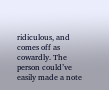ridiculous, and comes off as cowardly. The person could’ve easily made a note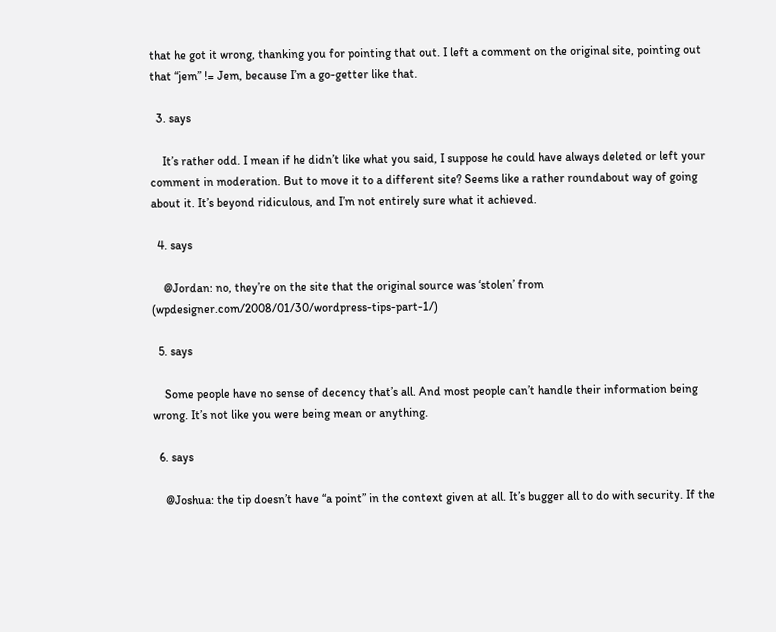that he got it wrong, thanking you for pointing that out. I left a comment on the original site, pointing out that “jem” != Jem, because I’m a go-getter like that.

  3. says

    It’s rather odd. I mean if he didn’t like what you said, I suppose he could have always deleted or left your comment in moderation. But to move it to a different site? Seems like a rather roundabout way of going about it. It’s beyond ridiculous, and I’m not entirely sure what it achieved.

  4. says

    @Jordan: no, they’re on the site that the original source was ‘stolen’ from (wpdesigner.com/2008/01/30/wordpress-tips-part-1/)

  5. says

    Some people have no sense of decency that’s all. And most people can’t handle their information being wrong. It’s not like you were being mean or anything.

  6. says

    @Joshua: the tip doesn’t have “a point” in the context given at all. It’s bugger all to do with security. If the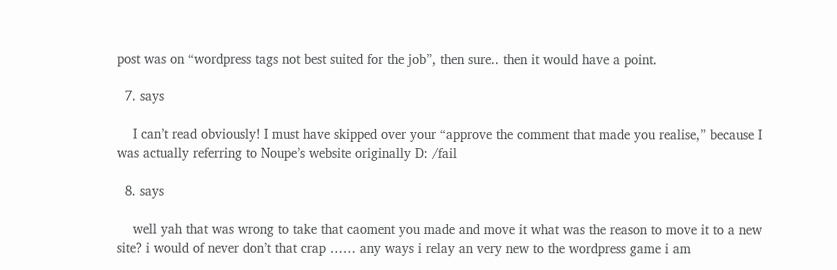post was on “wordpress tags not best suited for the job”, then sure.. then it would have a point.

  7. says

    I can’t read obviously! I must have skipped over your “approve the comment that made you realise,” because I was actually referring to Noupe’s website originally D: /fail

  8. says

    well yah that was wrong to take that caoment you made and move it what was the reason to move it to a new site? i would of never don’t that crap …… any ways i relay an very new to the wordpress game i am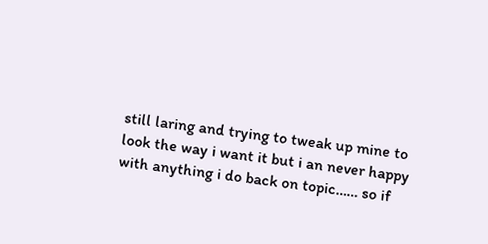still laring and trying to tweak up mine to look the way i want it but i an never happy with anything i do back on topic…… so if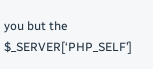you but the $_SERVER[‘PHP_SELF’]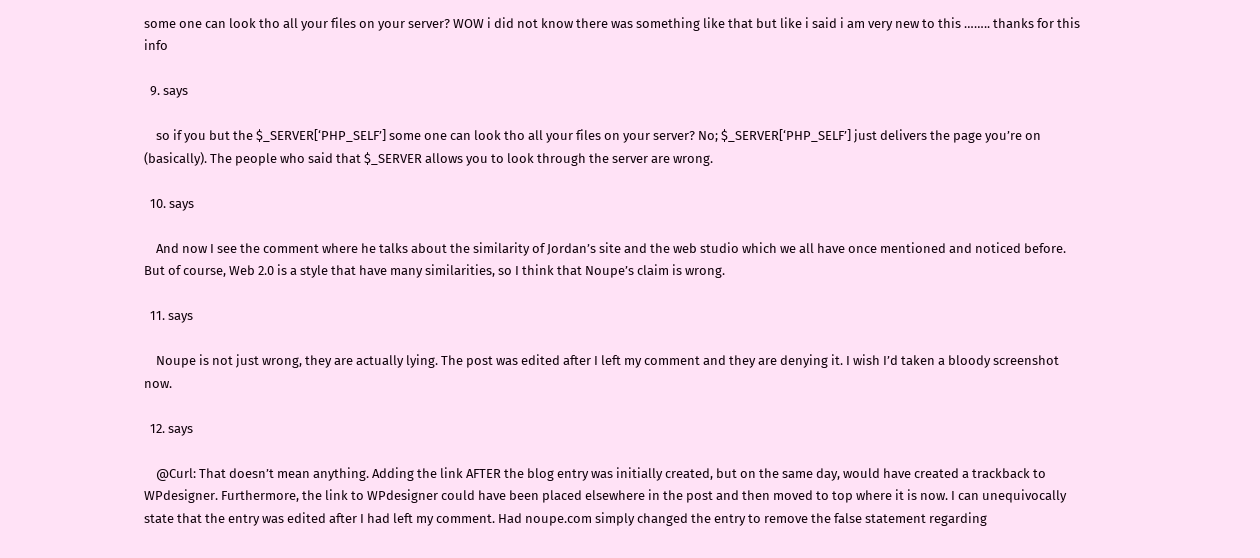some one can look tho all your files on your server? WOW i did not know there was something like that but like i said i am very new to this …….. thanks for this info

  9. says

    so if you but the $_SERVER[‘PHP_SELF’] some one can look tho all your files on your server? No; $_SERVER[‘PHP_SELF’] just delivers the page you’re on (basically). The people who said that $_SERVER allows you to look through the server are wrong.

  10. says

    And now I see the comment where he talks about the similarity of Jordan’s site and the web studio which we all have once mentioned and noticed before. But of course, Web 2.0 is a style that have many similarities, so I think that Noupe’s claim is wrong.

  11. says

    Noupe is not just wrong, they are actually lying. The post was edited after I left my comment and they are denying it. I wish I’d taken a bloody screenshot now.

  12. says

    @Curl: That doesn’t mean anything. Adding the link AFTER the blog entry was initially created, but on the same day, would have created a trackback to WPdesigner. Furthermore, the link to WPdesigner could have been placed elsewhere in the post and then moved to top where it is now. I can unequivocally state that the entry was edited after I had left my comment. Had noupe.com simply changed the entry to remove the false statement regarding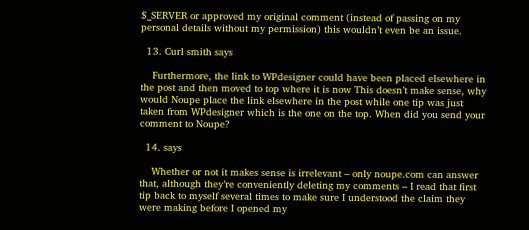$_SERVER or approved my original comment (instead of passing on my personal details without my permission) this wouldn’t even be an issue.

  13. Curl smith says

    Furthermore, the link to WPdesigner could have been placed elsewhere in the post and then moved to top where it is now This doesn’t make sense, why would Noupe place the link elsewhere in the post while one tip was just taken from WPdesigner which is the one on the top. When did you send your comment to Noupe?

  14. says

    Whether or not it makes sense is irrelevant – only noupe.com can answer that, although they’re conveniently deleting my comments – I read that first tip back to myself several times to make sure I understood the claim they were making before I opened my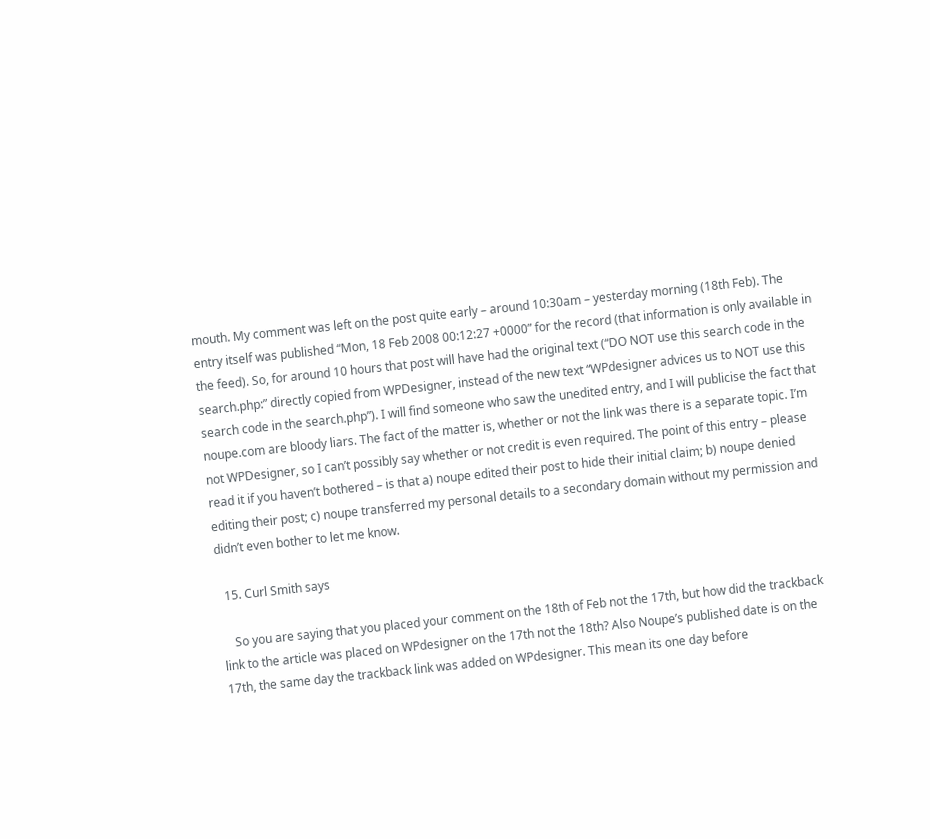mouth. My comment was left on the post quite early – around 10:30am – yesterday morning (18th Feb). The entry itself was published “Mon, 18 Feb 2008 00:12:27 +0000” for the record (that information is only available in the feed). So, for around 10 hours that post will have had the original text (“DO NOT use this search code in the search.php:” directly copied from WPDesigner, instead of the new text “WPdesigner advices us to NOT use this search code in the search.php”). I will find someone who saw the unedited entry, and I will publicise the fact that noupe.com are bloody liars. The fact of the matter is, whether or not the link was there is a separate topic. I’m not WPDesigner, so I can’t possibly say whether or not credit is even required. The point of this entry – please read it if you haven’t bothered – is that a) noupe edited their post to hide their initial claim; b) noupe denied editing their post; c) noupe transferred my personal details to a secondary domain without my permission and didn’t even bother to let me know.

  15. Curl Smith says

    So you are saying that you placed your comment on the 18th of Feb not the 17th, but how did the trackback link to the article was placed on WPdesigner on the 17th not the 18th? Also Noupe’s published date is on the 17th, the same day the trackback link was added on WPdesigner. This mean its one day before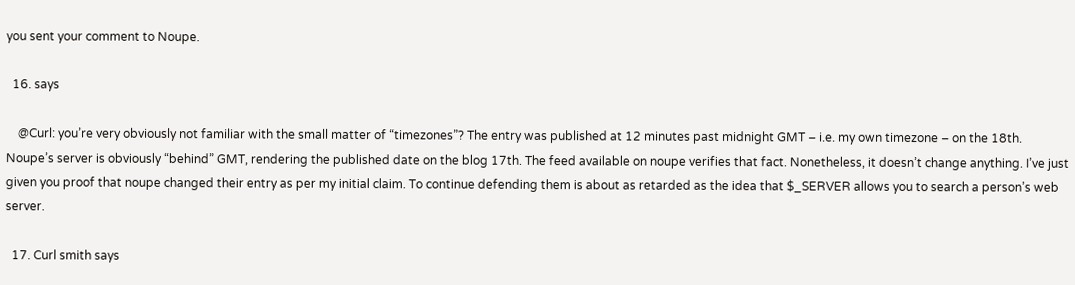you sent your comment to Noupe.

  16. says

    @Curl: you’re very obviously not familiar with the small matter of “timezones”? The entry was published at 12 minutes past midnight GMT – i.e. my own timezone – on the 18th. Noupe’s server is obviously “behind” GMT, rendering the published date on the blog 17th. The feed available on noupe verifies that fact. Nonetheless, it doesn’t change anything. I’ve just given you proof that noupe changed their entry as per my initial claim. To continue defending them is about as retarded as the idea that $_SERVER allows you to search a person’s web server.

  17. Curl smith says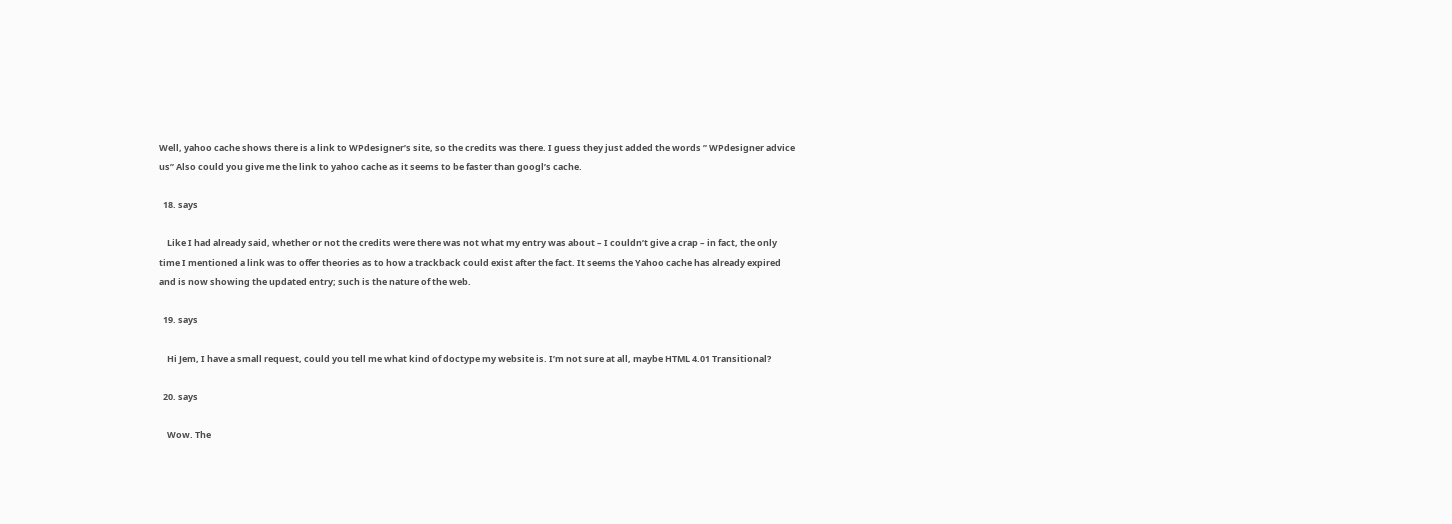Well, yahoo cache shows there is a link to WPdesigner’s site, so the credits was there. I guess they just added the words ” WPdesigner advice us” Also could you give me the link to yahoo cache as it seems to be faster than googl’s cache.

  18. says

    Like I had already said, whether or not the credits were there was not what my entry was about – I couldn’t give a crap – in fact, the only time I mentioned a link was to offer theories as to how a trackback could exist after the fact. It seems the Yahoo cache has already expired and is now showing the updated entry; such is the nature of the web.

  19. says

    Hi Jem, I have a small request, could you tell me what kind of doctype my website is. I’m not sure at all, maybe HTML 4.01 Transitional?

  20. says

    Wow. The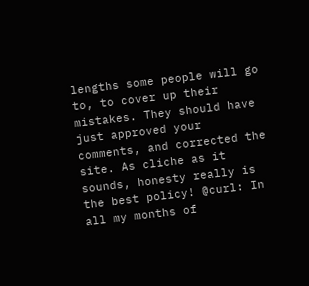lengths some people will go to, to cover up their mistakes. They should have just approved your comments, and corrected the site. As cliche as it sounds, honesty really is the best policy! @curl: In all my months of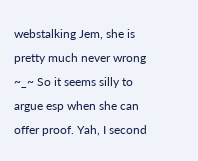webstalking Jem, she is pretty much never wrong ~_~ So it seems silly to argue esp when she can offer proof. Yah, I second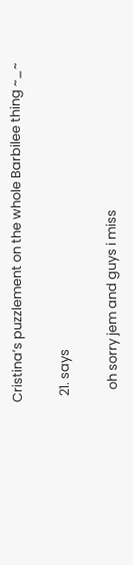Cristina’s puzzlement on the whole Barbilee thing ~_~

  21. says

    oh sorry jem and guys i miss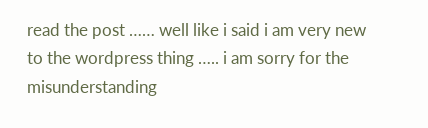read the post …… well like i said i am very new to the wordpress thing ….. i am sorry for the misunderstanding